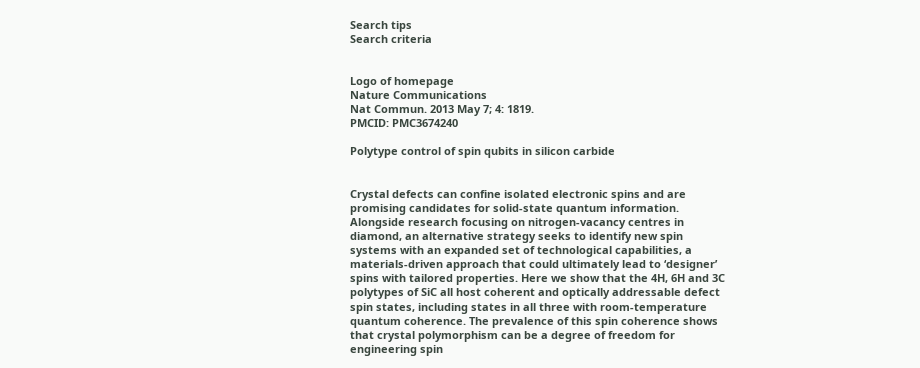Search tips
Search criteria


Logo of homepage
Nature Communications
Nat Commun. 2013 May 7; 4: 1819.
PMCID: PMC3674240

Polytype control of spin qubits in silicon carbide


Crystal defects can confine isolated electronic spins and are promising candidates for solid-state quantum information. Alongside research focusing on nitrogen-vacancy centres in diamond, an alternative strategy seeks to identify new spin systems with an expanded set of technological capabilities, a materials-driven approach that could ultimately lead to ‘designer’ spins with tailored properties. Here we show that the 4H, 6H and 3C polytypes of SiC all host coherent and optically addressable defect spin states, including states in all three with room-temperature quantum coherence. The prevalence of this spin coherence shows that crystal polymorphism can be a degree of freedom for engineering spin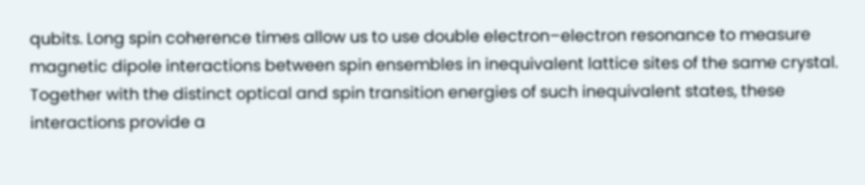qubits. Long spin coherence times allow us to use double electron–electron resonance to measure magnetic dipole interactions between spin ensembles in inequivalent lattice sites of the same crystal. Together with the distinct optical and spin transition energies of such inequivalent states, these interactions provide a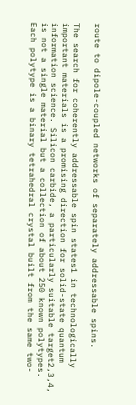route to dipole-coupled networks of separately addressable spins.

The search for coherently addressable spin states1 in technologically important materials is a promising direction for solid-state quantum information science. Silicon carbide, a particularly suitable target2,3,4, is not a single material but a collection of about 250 known polytypes. Each polytype is a binary tetrahedral crystal built from the same two-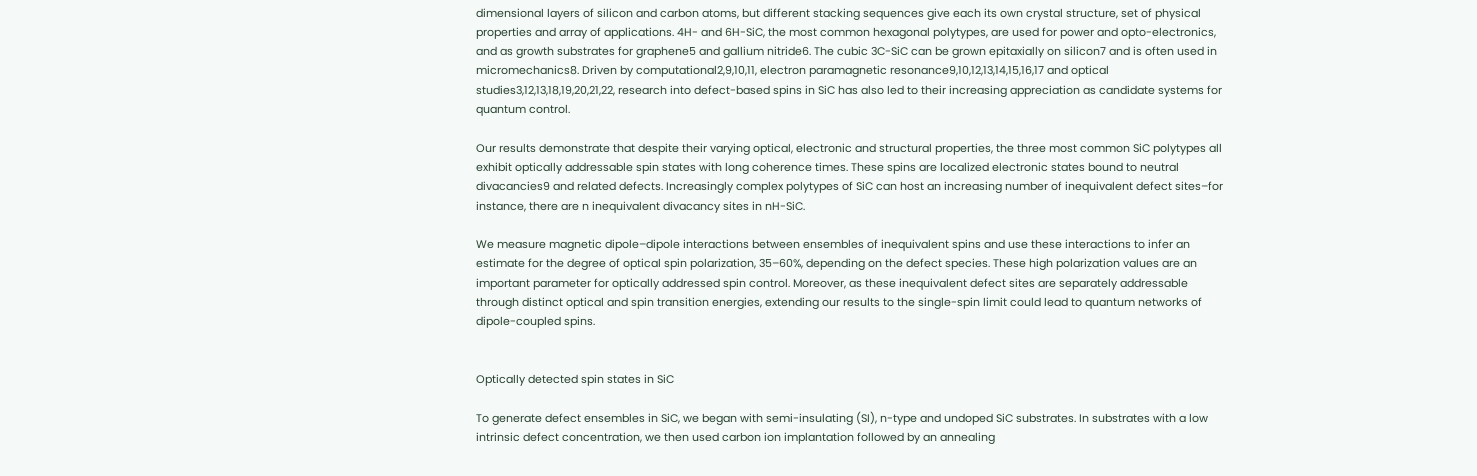dimensional layers of silicon and carbon atoms, but different stacking sequences give each its own crystal structure, set of physical properties and array of applications. 4H- and 6H-SiC, the most common hexagonal polytypes, are used for power and opto-electronics, and as growth substrates for graphene5 and gallium nitride6. The cubic 3C-SiC can be grown epitaxially on silicon7 and is often used in micromechanics8. Driven by computational2,9,10,11, electron paramagnetic resonance9,10,12,13,14,15,16,17 and optical studies3,12,13,18,19,20,21,22, research into defect-based spins in SiC has also led to their increasing appreciation as candidate systems for quantum control.

Our results demonstrate that despite their varying optical, electronic and structural properties, the three most common SiC polytypes all exhibit optically addressable spin states with long coherence times. These spins are localized electronic states bound to neutral divacancies9 and related defects. Increasingly complex polytypes of SiC can host an increasing number of inequivalent defect sites–for instance, there are n inequivalent divacancy sites in nH-SiC.

We measure magnetic dipole–dipole interactions between ensembles of inequivalent spins and use these interactions to infer an estimate for the degree of optical spin polarization, 35–60%, depending on the defect species. These high polarization values are an important parameter for optically addressed spin control. Moreover, as these inequivalent defect sites are separately addressable through distinct optical and spin transition energies, extending our results to the single-spin limit could lead to quantum networks of dipole-coupled spins.


Optically detected spin states in SiC

To generate defect ensembles in SiC, we began with semi-insulating (SI), n-type and undoped SiC substrates. In substrates with a low intrinsic defect concentration, we then used carbon ion implantation followed by an annealing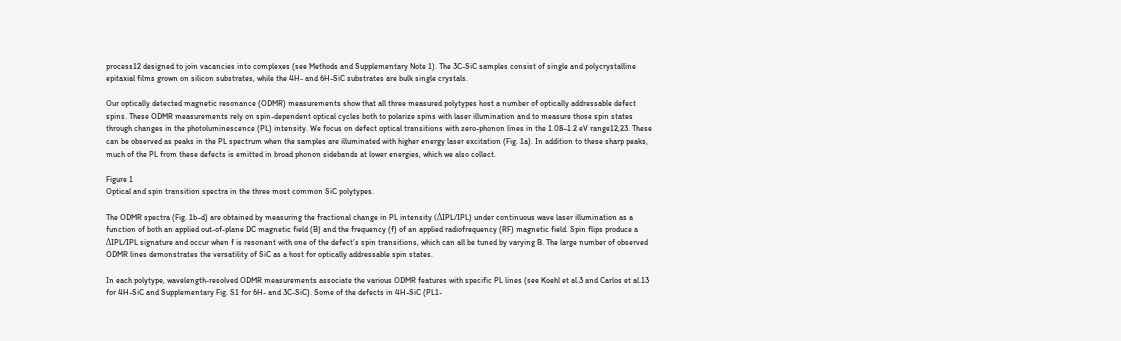process12 designed to join vacancies into complexes (see Methods and Supplementary Note 1). The 3C-SiC samples consist of single and polycrystalline epitaxial films grown on silicon substrates, while the 4H- and 6H-SiC substrates are bulk single crystals.

Our optically detected magnetic resonance (ODMR) measurements show that all three measured polytypes host a number of optically addressable defect spins. These ODMR measurements rely on spin-dependent optical cycles both to polarize spins with laser illumination and to measure those spin states through changes in the photoluminescence (PL) intensity. We focus on defect optical transitions with zero-phonon lines in the 1.08–1.2 eV range12,23. These can be observed as peaks in the PL spectrum when the samples are illuminated with higher energy laser excitation (Fig. 1a). In addition to these sharp peaks, much of the PL from these defects is emitted in broad phonon sidebands at lower energies, which we also collect.

Figure 1
Optical and spin transition spectra in the three most common SiC polytypes.

The ODMR spectra (Fig. 1b–d) are obtained by measuring the fractional change in PL intensity (ΔIPL/IPL) under continuous wave laser illumination as a function of both an applied out-of-plane DC magnetic field (B) and the frequency (f) of an applied radiofrequency (RF) magnetic field. Spin flips produce a ΔIPL/IPL signature and occur when f is resonant with one of the defect’s spin transitions, which can all be tuned by varying B. The large number of observed ODMR lines demonstrates the versatility of SiC as a host for optically addressable spin states.

In each polytype, wavelength-resolved ODMR measurements associate the various ODMR features with specific PL lines (see Koehl et al.3 and Carlos et al.13 for 4H-SiC and Supplementary Fig. S1 for 6H- and 3C-SiC). Some of the defects in 4H-SiC (PL1-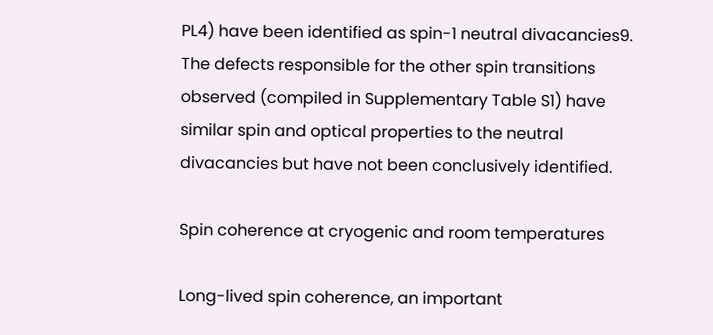PL4) have been identified as spin-1 neutral divacancies9. The defects responsible for the other spin transitions observed (compiled in Supplementary Table S1) have similar spin and optical properties to the neutral divacancies but have not been conclusively identified.

Spin coherence at cryogenic and room temperatures

Long-lived spin coherence, an important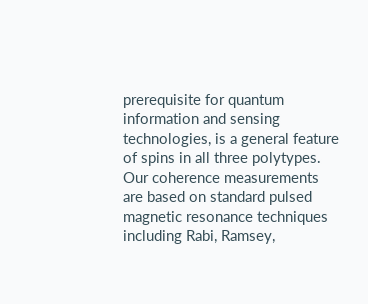prerequisite for quantum information and sensing technologies, is a general feature of spins in all three polytypes. Our coherence measurements are based on standard pulsed magnetic resonance techniques including Rabi, Ramsey,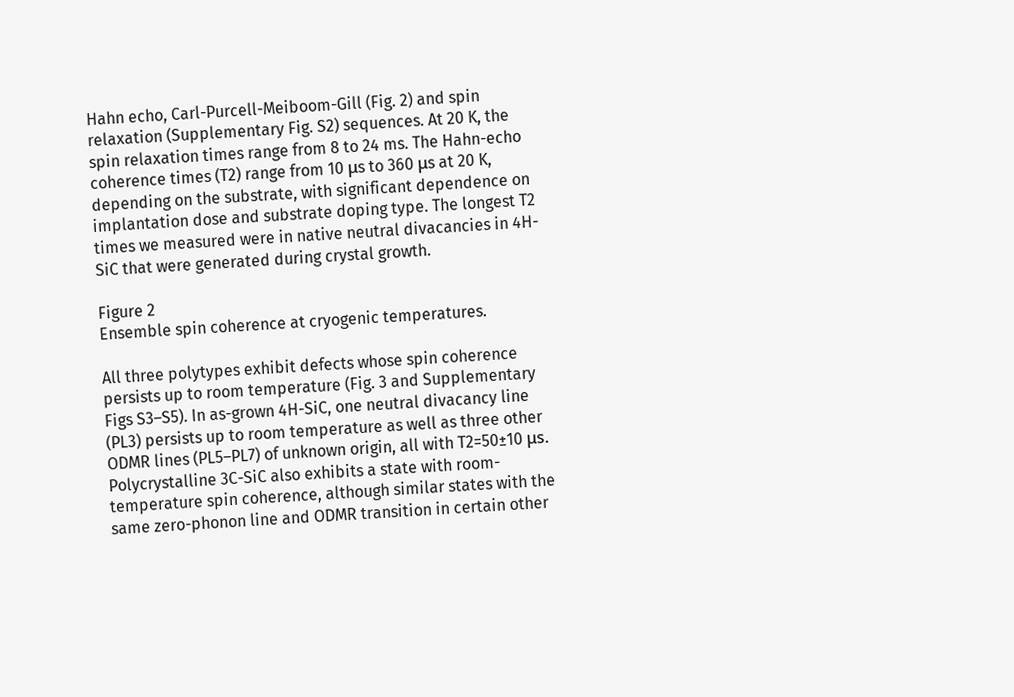Hahn echo, Carl-Purcell-Meiboom-Gill (Fig. 2) and spin relaxation (Supplementary Fig. S2) sequences. At 20 K, the spin relaxation times range from 8 to 24 ms. The Hahn-echo coherence times (T2) range from 10 μs to 360 μs at 20 K, depending on the substrate, with significant dependence on implantation dose and substrate doping type. The longest T2 times we measured were in native neutral divacancies in 4H-SiC that were generated during crystal growth.

Figure 2
Ensemble spin coherence at cryogenic temperatures.

All three polytypes exhibit defects whose spin coherence persists up to room temperature (Fig. 3 and Supplementary Figs S3–S5). In as-grown 4H-SiC, one neutral divacancy line (PL3) persists up to room temperature as well as three other ODMR lines (PL5–PL7) of unknown origin, all with T2=50±10 μs. Polycrystalline 3C-SiC also exhibits a state with room-temperature spin coherence, although similar states with the same zero-phonon line and ODMR transition in certain other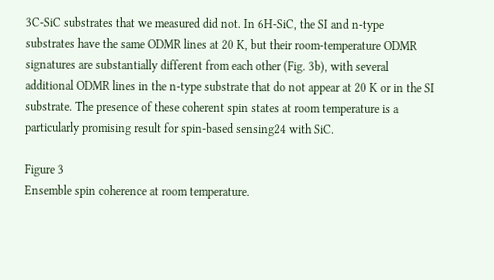3C-SiC substrates that we measured did not. In 6H-SiC, the SI and n-type substrates have the same ODMR lines at 20 K, but their room-temperature ODMR signatures are substantially different from each other (Fig. 3b), with several additional ODMR lines in the n-type substrate that do not appear at 20 K or in the SI substrate. The presence of these coherent spin states at room temperature is a particularly promising result for spin-based sensing24 with SiC.

Figure 3
Ensemble spin coherence at room temperature.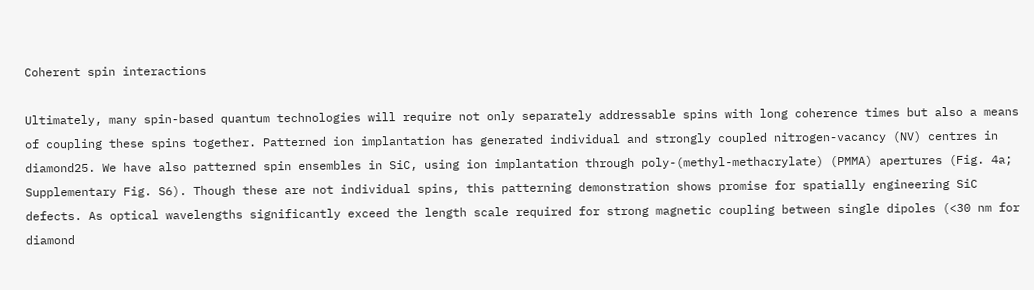Coherent spin interactions

Ultimately, many spin-based quantum technologies will require not only separately addressable spins with long coherence times but also a means of coupling these spins together. Patterned ion implantation has generated individual and strongly coupled nitrogen-vacancy (NV) centres in diamond25. We have also patterned spin ensembles in SiC, using ion implantation through poly-(methyl-methacrylate) (PMMA) apertures (Fig. 4a; Supplementary Fig. S6). Though these are not individual spins, this patterning demonstration shows promise for spatially engineering SiC defects. As optical wavelengths significantly exceed the length scale required for strong magnetic coupling between single dipoles (<30 nm for diamond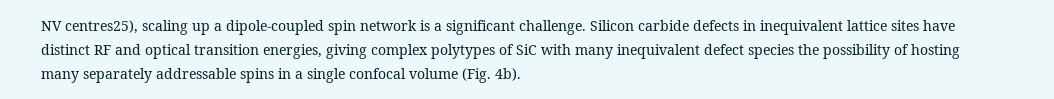NV centres25), scaling up a dipole-coupled spin network is a significant challenge. Silicon carbide defects in inequivalent lattice sites have distinct RF and optical transition energies, giving complex polytypes of SiC with many inequivalent defect species the possibility of hosting many separately addressable spins in a single confocal volume (Fig. 4b).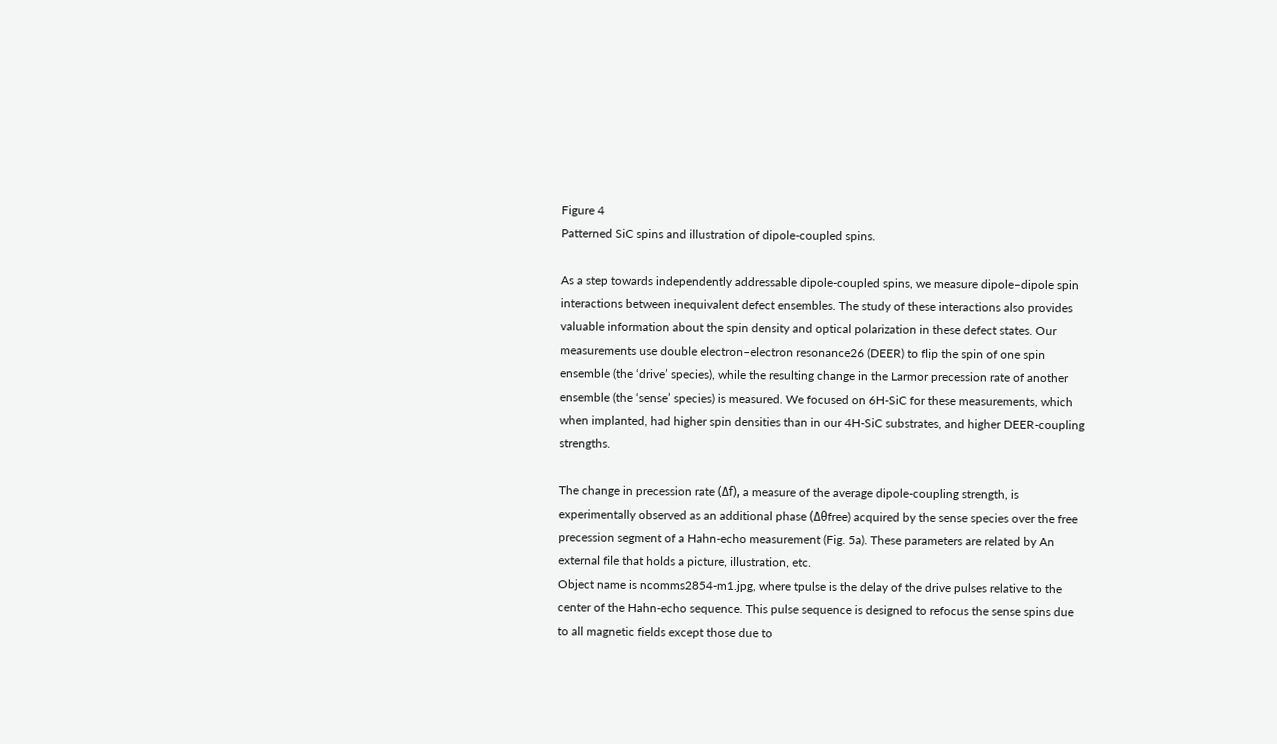Figure 4
Patterned SiC spins and illustration of dipole-coupled spins.

As a step towards independently addressable dipole-coupled spins, we measure dipole–dipole spin interactions between inequivalent defect ensembles. The study of these interactions also provides valuable information about the spin density and optical polarization in these defect states. Our measurements use double electron–electron resonance26 (DEER) to flip the spin of one spin ensemble (the ‘drive’ species), while the resulting change in the Larmor precession rate of another ensemble (the ‘sense’ species) is measured. We focused on 6H-SiC for these measurements, which when implanted, had higher spin densities than in our 4H-SiC substrates, and higher DEER-coupling strengths.

The change in precession rate (Δf), a measure of the average dipole-coupling strength, is experimentally observed as an additional phase (Δθfree) acquired by the sense species over the free precession segment of a Hahn-echo measurement (Fig. 5a). These parameters are related by An external file that holds a picture, illustration, etc.
Object name is ncomms2854-m1.jpg, where tpulse is the delay of the drive pulses relative to the center of the Hahn-echo sequence. This pulse sequence is designed to refocus the sense spins due to all magnetic fields except those due to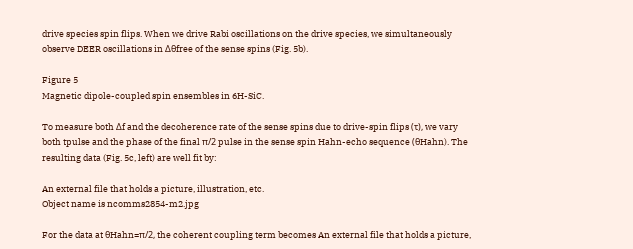drive species spin flips. When we drive Rabi oscillations on the drive species, we simultaneously observe DEER oscillations in Δθfree of the sense spins (Fig. 5b).

Figure 5
Magnetic dipole-coupled spin ensembles in 6H-SiC.

To measure both Δf and the decoherence rate of the sense spins due to drive-spin flips (τ), we vary both tpulse and the phase of the final π/2 pulse in the sense spin Hahn-echo sequence (θHahn). The resulting data (Fig. 5c, left) are well fit by:

An external file that holds a picture, illustration, etc.
Object name is ncomms2854-m2.jpg

For the data at θHahn=π/2, the coherent coupling term becomes An external file that holds a picture,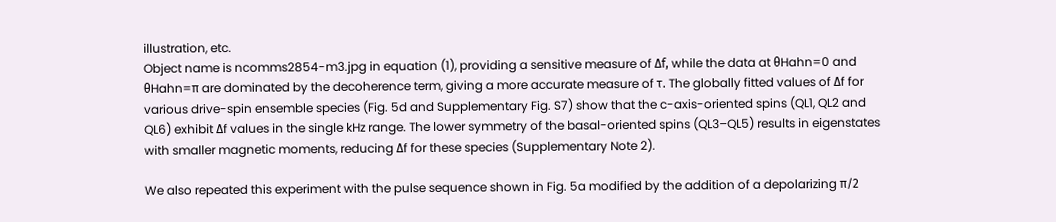illustration, etc.
Object name is ncomms2854-m3.jpg in equation (1), providing a sensitive measure of Δf, while the data at θHahn=0 and θHahn=π are dominated by the decoherence term, giving a more accurate measure of τ. The globally fitted values of Δf for various drive-spin ensemble species (Fig. 5d and Supplementary Fig. S7) show that the c-axis-oriented spins (QL1, QL2 and QL6) exhibit Δf values in the single kHz range. The lower symmetry of the basal-oriented spins (QL3–QL5) results in eigenstates with smaller magnetic moments, reducing Δf for these species (Supplementary Note 2).

We also repeated this experiment with the pulse sequence shown in Fig. 5a modified by the addition of a depolarizing π/2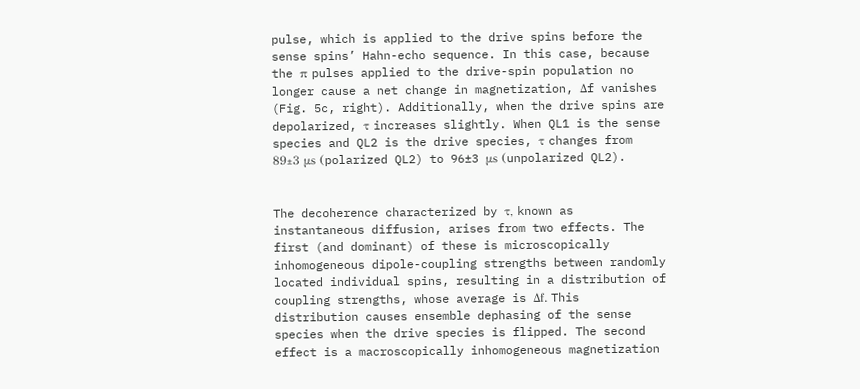pulse, which is applied to the drive spins before the sense spins’ Hahn-echo sequence. In this case, because the π pulses applied to the drive-spin population no longer cause a net change in magnetization, Δf vanishes (Fig. 5c, right). Additionally, when the drive spins are depolarized, τ increases slightly. When QL1 is the sense species and QL2 is the drive species, τ changes from 89±3 μs (polarized QL2) to 96±3 μs (unpolarized QL2).


The decoherence characterized by τ, known as instantaneous diffusion, arises from two effects. The first (and dominant) of these is microscopically inhomogeneous dipole-coupling strengths between randomly located individual spins, resulting in a distribution of coupling strengths, whose average is Δf. This distribution causes ensemble dephasing of the sense species when the drive species is flipped. The second effect is a macroscopically inhomogeneous magnetization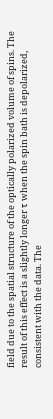field due to the spatial structure of the optically polarized volume of spins. The result of this effect is a slightly longer τ when the spin bath is depolarized, consistent with the data. The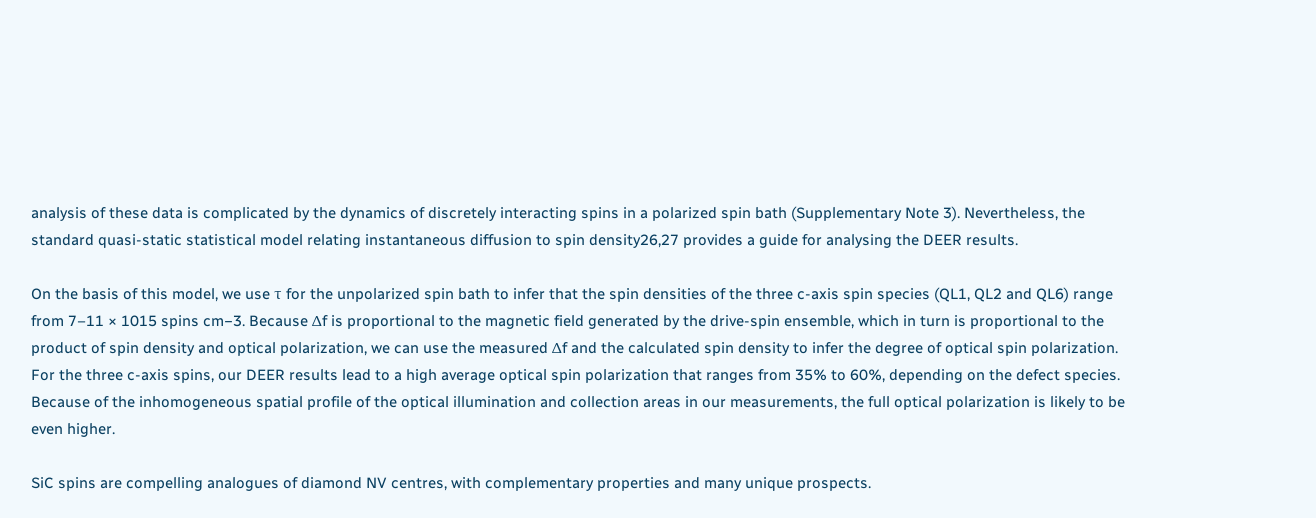analysis of these data is complicated by the dynamics of discretely interacting spins in a polarized spin bath (Supplementary Note 3). Nevertheless, the standard quasi-static statistical model relating instantaneous diffusion to spin density26,27 provides a guide for analysing the DEER results.

On the basis of this model, we use τ for the unpolarized spin bath to infer that the spin densities of the three c-axis spin species (QL1, QL2 and QL6) range from 7–11 × 1015 spins cm−3. Because Δf is proportional to the magnetic field generated by the drive-spin ensemble, which in turn is proportional to the product of spin density and optical polarization, we can use the measured Δf and the calculated spin density to infer the degree of optical spin polarization. For the three c-axis spins, our DEER results lead to a high average optical spin polarization that ranges from 35% to 60%, depending on the defect species. Because of the inhomogeneous spatial profile of the optical illumination and collection areas in our measurements, the full optical polarization is likely to be even higher.

SiC spins are compelling analogues of diamond NV centres, with complementary properties and many unique prospects.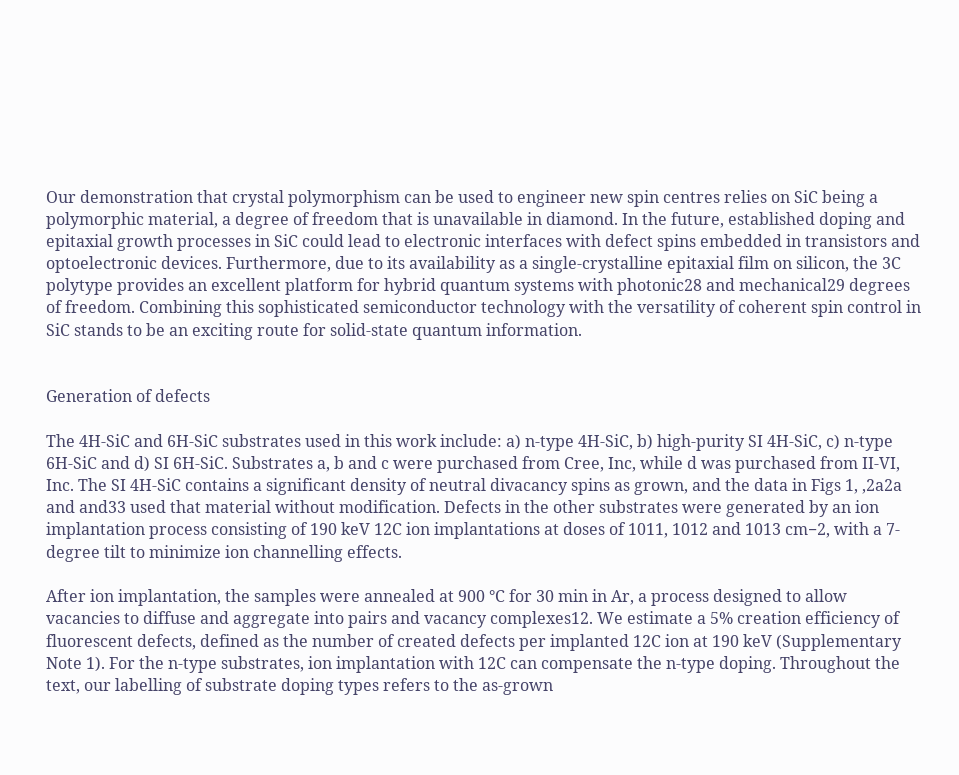Our demonstration that crystal polymorphism can be used to engineer new spin centres relies on SiC being a polymorphic material, a degree of freedom that is unavailable in diamond. In the future, established doping and epitaxial growth processes in SiC could lead to electronic interfaces with defect spins embedded in transistors and optoelectronic devices. Furthermore, due to its availability as a single-crystalline epitaxial film on silicon, the 3C polytype provides an excellent platform for hybrid quantum systems with photonic28 and mechanical29 degrees of freedom. Combining this sophisticated semiconductor technology with the versatility of coherent spin control in SiC stands to be an exciting route for solid-state quantum information.


Generation of defects

The 4H-SiC and 6H-SiC substrates used in this work include: a) n-type 4H-SiC, b) high-purity SI 4H-SiC, c) n-type 6H-SiC and d) SI 6H-SiC. Substrates a, b and c were purchased from Cree, Inc, while d was purchased from II-VI, Inc. The SI 4H-SiC contains a significant density of neutral divacancy spins as grown, and the data in Figs 1, ,2a2a and and33 used that material without modification. Defects in the other substrates were generated by an ion implantation process consisting of 190 keV 12C ion implantations at doses of 1011, 1012 and 1013 cm−2, with a 7-degree tilt to minimize ion channelling effects.

After ion implantation, the samples were annealed at 900 °C for 30 min in Ar, a process designed to allow vacancies to diffuse and aggregate into pairs and vacancy complexes12. We estimate a 5% creation efficiency of fluorescent defects, defined as the number of created defects per implanted 12C ion at 190 keV (Supplementary Note 1). For the n-type substrates, ion implantation with 12C can compensate the n-type doping. Throughout the text, our labelling of substrate doping types refers to the as-grown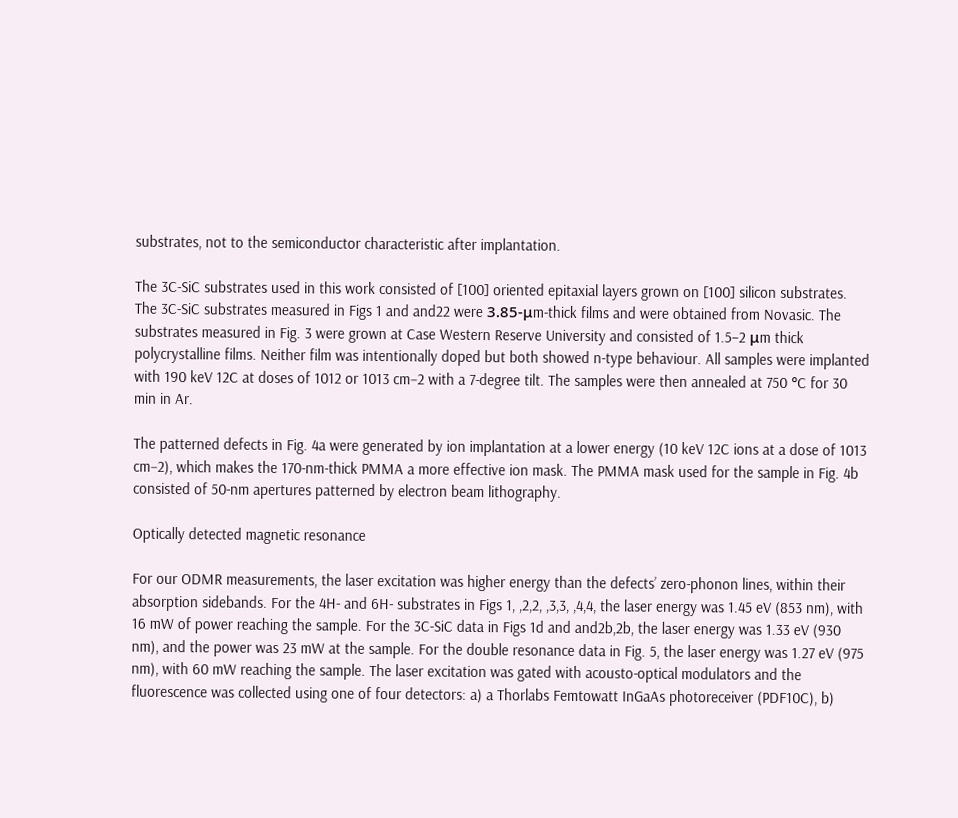substrates, not to the semiconductor characteristic after implantation.

The 3C-SiC substrates used in this work consisted of [100] oriented epitaxial layers grown on [100] silicon substrates. The 3C-SiC substrates measured in Figs 1 and and22 were 3.85-μm-thick films and were obtained from Novasic. The substrates measured in Fig. 3 were grown at Case Western Reserve University and consisted of 1.5–2 μm thick polycrystalline films. Neither film was intentionally doped but both showed n-type behaviour. All samples were implanted with 190 keV 12C at doses of 1012 or 1013 cm−2 with a 7-degree tilt. The samples were then annealed at 750 °C for 30 min in Ar.

The patterned defects in Fig. 4a were generated by ion implantation at a lower energy (10 keV 12C ions at a dose of 1013 cm−2), which makes the 170-nm-thick PMMA a more effective ion mask. The PMMA mask used for the sample in Fig. 4b consisted of 50-nm apertures patterned by electron beam lithography.

Optically detected magnetic resonance

For our ODMR measurements, the laser excitation was higher energy than the defects’ zero-phonon lines, within their absorption sidebands. For the 4H- and 6H- substrates in Figs 1, ,2,2, ,3,3, ,4,4, the laser energy was 1.45 eV (853 nm), with 16 mW of power reaching the sample. For the 3C-SiC data in Figs 1d and and2b,2b, the laser energy was 1.33 eV (930 nm), and the power was 23 mW at the sample. For the double resonance data in Fig. 5, the laser energy was 1.27 eV (975 nm), with 60 mW reaching the sample. The laser excitation was gated with acousto-optical modulators and the fluorescence was collected using one of four detectors: a) a Thorlabs Femtowatt InGaAs photoreceiver (PDF10C), b)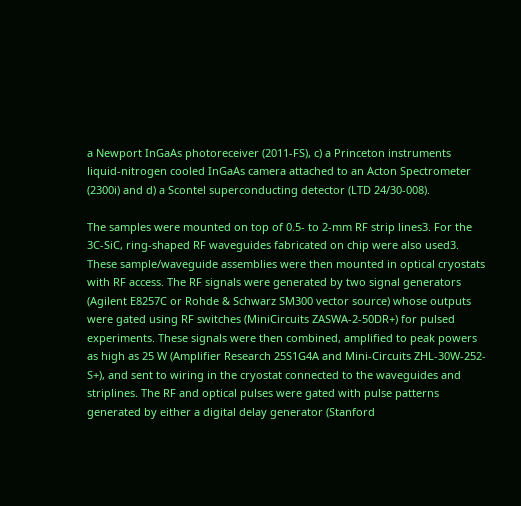a Newport InGaAs photoreceiver (2011-FS), c) a Princeton instruments liquid-nitrogen cooled InGaAs camera attached to an Acton Spectrometer (2300i) and d) a Scontel superconducting detector (LTD 24/30-008).

The samples were mounted on top of 0.5- to 2-mm RF strip lines3. For the 3C-SiC, ring-shaped RF waveguides fabricated on chip were also used3. These sample/waveguide assemblies were then mounted in optical cryostats with RF access. The RF signals were generated by two signal generators (Agilent E8257C or Rohde & Schwarz SM300 vector source) whose outputs were gated using RF switches (MiniCircuits ZASWA-2-50DR+) for pulsed experiments. These signals were then combined, amplified to peak powers as high as 25 W (Amplifier Research 25S1G4A and Mini-Circuits ZHL-30W-252-S+), and sent to wiring in the cryostat connected to the waveguides and striplines. The RF and optical pulses were gated with pulse patterns generated by either a digital delay generator (Stanford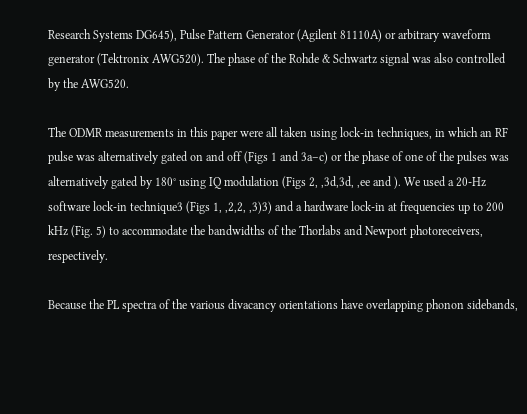Research Systems DG645), Pulse Pattern Generator (Agilent 81110A) or arbitrary waveform generator (Tektronix AWG520). The phase of the Rohde & Schwartz signal was also controlled by the AWG520.

The ODMR measurements in this paper were all taken using lock-in techniques, in which an RF pulse was alternatively gated on and off (Figs 1 and 3a–c) or the phase of one of the pulses was alternatively gated by 180° using IQ modulation (Figs 2, ,3d,3d, ,ee and ). We used a 20-Hz software lock-in technique3 (Figs 1, ,2,2, ,3)3) and a hardware lock-in at frequencies up to 200 kHz (Fig. 5) to accommodate the bandwidths of the Thorlabs and Newport photoreceivers, respectively.

Because the PL spectra of the various divacancy orientations have overlapping phonon sidebands,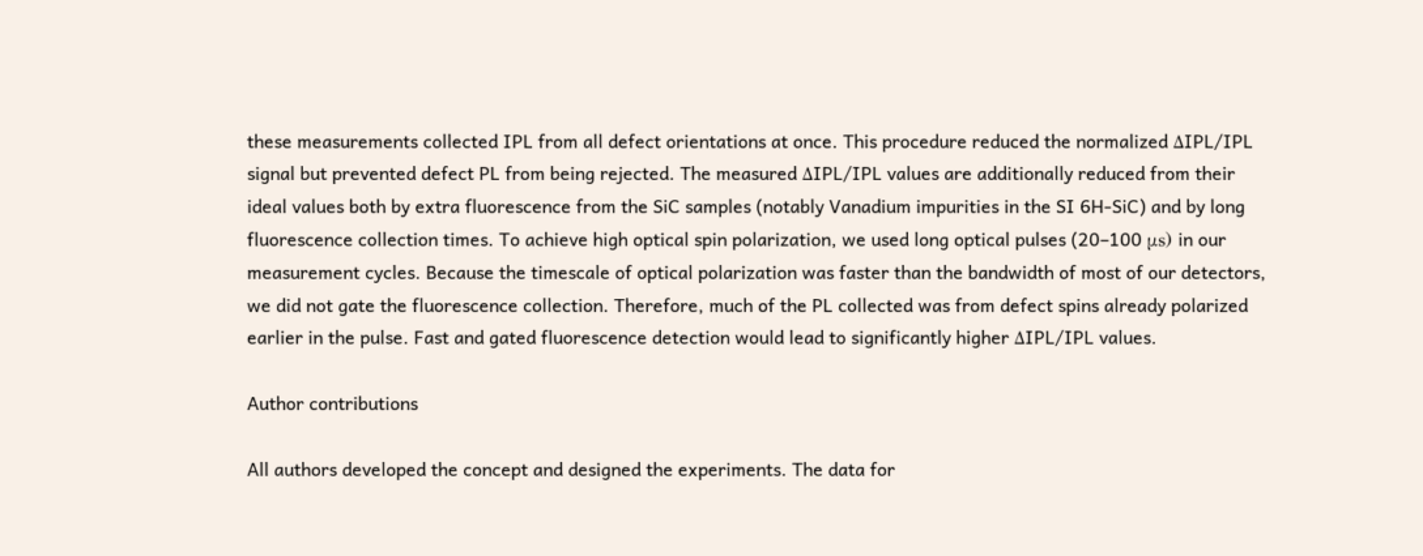these measurements collected IPL from all defect orientations at once. This procedure reduced the normalized ΔIPL/IPL signal but prevented defect PL from being rejected. The measured ΔIPL/IPL values are additionally reduced from their ideal values both by extra fluorescence from the SiC samples (notably Vanadium impurities in the SI 6H-SiC) and by long fluorescence collection times. To achieve high optical spin polarization, we used long optical pulses (20–100 μs) in our measurement cycles. Because the timescale of optical polarization was faster than the bandwidth of most of our detectors, we did not gate the fluorescence collection. Therefore, much of the PL collected was from defect spins already polarized earlier in the pulse. Fast and gated fluorescence detection would lead to significantly higher ΔIPL/IPL values.

Author contributions

All authors developed the concept and designed the experiments. The data for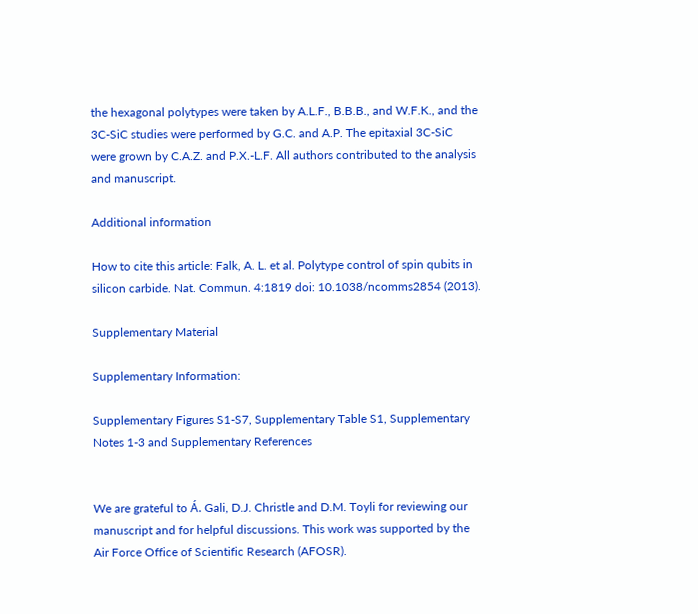the hexagonal polytypes were taken by A.L.F., B.B.B., and W.F.K., and the 3C-SiC studies were performed by G.C. and A.P. The epitaxial 3C-SiC were grown by C.A.Z. and P.X.-L.F. All authors contributed to the analysis and manuscript.

Additional information

How to cite this article: Falk, A. L. et al. Polytype control of spin qubits in silicon carbide. Nat. Commun. 4:1819 doi: 10.1038/ncomms2854 (2013).

Supplementary Material

Supplementary Information:

Supplementary Figures S1-S7, Supplementary Table S1, Supplementary Notes 1-3 and Supplementary References


We are grateful to Á. Gali, D.J. Christle and D.M. Toyli for reviewing our manuscript and for helpful discussions. This work was supported by the Air Force Office of Scientific Research (AFOSR).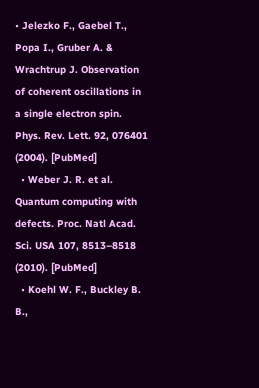• Jelezko F., Gaebel T., Popa I., Gruber A. & Wrachtrup J. Observation of coherent oscillations in a single electron spin. Phys. Rev. Lett. 92, 076401 (2004). [PubMed]
  • Weber J. R. et al. Quantum computing with defects. Proc. Natl Acad. Sci. USA 107, 8513–8518 (2010). [PubMed]
  • Koehl W. F., Buckley B. B.,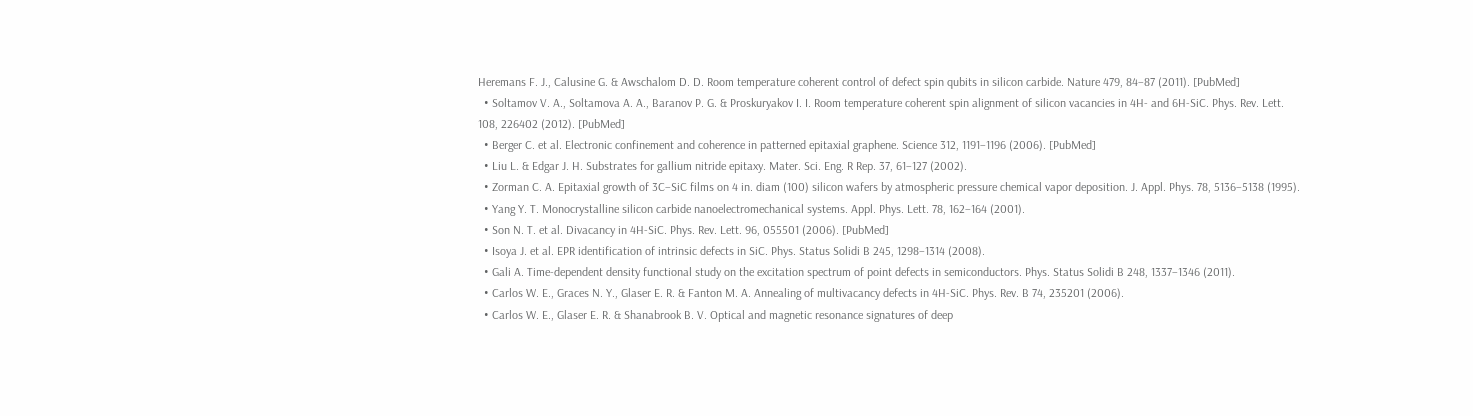Heremans F. J., Calusine G. & Awschalom D. D. Room temperature coherent control of defect spin qubits in silicon carbide. Nature 479, 84–87 (2011). [PubMed]
  • Soltamov V. A., Soltamova A. A., Baranov P. G. & Proskuryakov I. I. Room temperature coherent spin alignment of silicon vacancies in 4H- and 6H-SiC. Phys. Rev. Lett. 108, 226402 (2012). [PubMed]
  • Berger C. et al. Electronic confinement and coherence in patterned epitaxial graphene. Science 312, 1191–1196 (2006). [PubMed]
  • Liu L. & Edgar J. H. Substrates for gallium nitride epitaxy. Mater. Sci. Eng. R Rep. 37, 61–127 (2002).
  • Zorman C. A. Epitaxial growth of 3C–SiC films on 4 in. diam (100) silicon wafers by atmospheric pressure chemical vapor deposition. J. Appl. Phys. 78, 5136–5138 (1995).
  • Yang Y. T. Monocrystalline silicon carbide nanoelectromechanical systems. Appl. Phys. Lett. 78, 162–164 (2001).
  • Son N. T. et al. Divacancy in 4H-SiC. Phys. Rev. Lett. 96, 055501 (2006). [PubMed]
  • Isoya J. et al. EPR identification of intrinsic defects in SiC. Phys. Status Solidi B 245, 1298–1314 (2008).
  • Gali A. Time-dependent density functional study on the excitation spectrum of point defects in semiconductors. Phys. Status Solidi B 248, 1337–1346 (2011).
  • Carlos W. E., Graces N. Y., Glaser E. R. & Fanton M. A. Annealing of multivacancy defects in 4H-SiC. Phys. Rev. B 74, 235201 (2006).
  • Carlos W. E., Glaser E. R. & Shanabrook B. V. Optical and magnetic resonance signatures of deep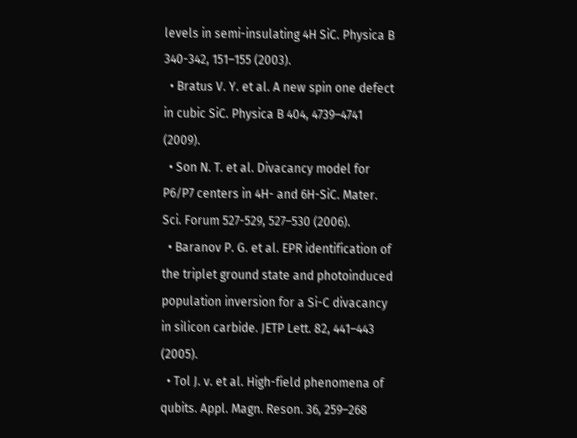levels in semi-insulating 4H SiC. Physica B 340-342, 151–155 (2003).
  • Bratus V. Y. et al. A new spin one defect in cubic SiC. Physica B 404, 4739–4741 (2009).
  • Son N. T. et al. Divacancy model for P6/P7 centers in 4H- and 6H-SiC. Mater. Sci. Forum 527-529, 527–530 (2006).
  • Baranov P. G. et al. EPR identification of the triplet ground state and photoinduced population inversion for a Si-C divacancy in silicon carbide. JETP Lett. 82, 441–443 (2005).
  • Tol J. v. et al. High-field phenomena of qubits. Appl. Magn. Reson. 36, 259–268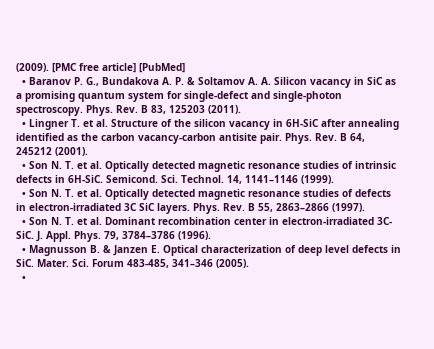(2009). [PMC free article] [PubMed]
  • Baranov P. G., Bundakova A. P. & Soltamov A. A. Silicon vacancy in SiC as a promising quantum system for single-defect and single-photon spectroscopy. Phys. Rev. B 83, 125203 (2011).
  • Lingner T. et al. Structure of the silicon vacancy in 6H-SiC after annealing identified as the carbon vacancy-carbon antisite pair. Phys. Rev. B 64, 245212 (2001).
  • Son N. T. et al. Optically detected magnetic resonance studies of intrinsic defects in 6H-SiC. Semicond. Sci. Technol. 14, 1141–1146 (1999).
  • Son N. T. et al. Optically detected magnetic resonance studies of defects in electron-irradiated 3C SiC layers. Phys. Rev. B 55, 2863–2866 (1997).
  • Son N. T. et al. Dominant recombination center in electron-irradiated 3C-SiC. J. Appl. Phys. 79, 3784–3786 (1996).
  • Magnusson B. & Janzen E. Optical characterization of deep level defects in SiC. Mater. Sci. Forum 483-485, 341–346 (2005).
  •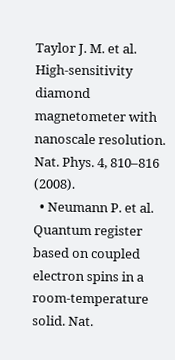Taylor J. M. et al. High-sensitivity diamond magnetometer with nanoscale resolution. Nat. Phys. 4, 810–816 (2008).
  • Neumann P. et al. Quantum register based on coupled electron spins in a room-temperature solid. Nat.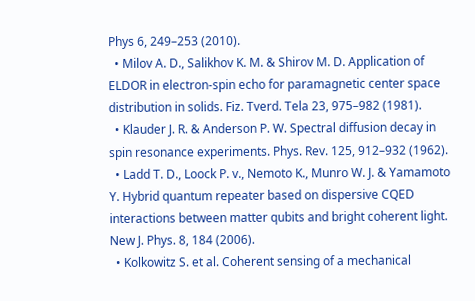Phys 6, 249–253 (2010).
  • Milov A. D., Salikhov K. M. & Shirov M. D. Application of ELDOR in electron-spin echo for paramagnetic center space distribution in solids. Fiz. Tverd. Tela 23, 975–982 (1981).
  • Klauder J. R. & Anderson P. W. Spectral diffusion decay in spin resonance experiments. Phys. Rev. 125, 912–932 (1962).
  • Ladd T. D., Loock P. v., Nemoto K., Munro W. J. & Yamamoto Y. Hybrid quantum repeater based on dispersive CQED interactions between matter qubits and bright coherent light. New J. Phys. 8, 184 (2006).
  • Kolkowitz S. et al. Coherent sensing of a mechanical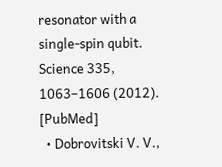resonator with a single-spin qubit. Science 335, 1063–1606 (2012). [PubMed]
  • Dobrovitski V. V.,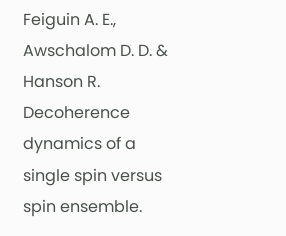Feiguin A. E., Awschalom D. D. & Hanson R. Decoherence dynamics of a single spin versus spin ensemble.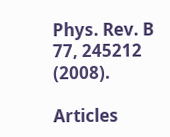Phys. Rev. B 77, 245212 (2008).

Articles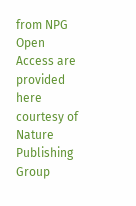from NPG Open Access are provided here courtesy of Nature Publishing Group